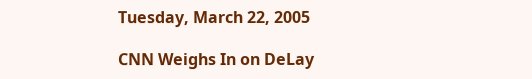Tuesday, March 22, 2005

CNN Weighs In on DeLay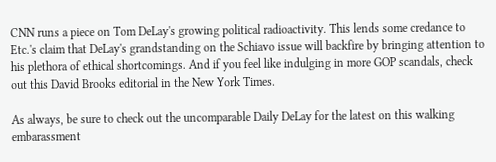CNN runs a piece on Tom DeLay's growing political radioactivity. This lends some credance to Etc.'s claim that DeLay's grandstanding on the Schiavo issue will backfire by bringing attention to his plethora of ethical shortcomings. And if you feel like indulging in more GOP scandals, check out this David Brooks editorial in the New York Times.

As always, be sure to check out the uncomparable Daily DeLay for the latest on this walking embarassment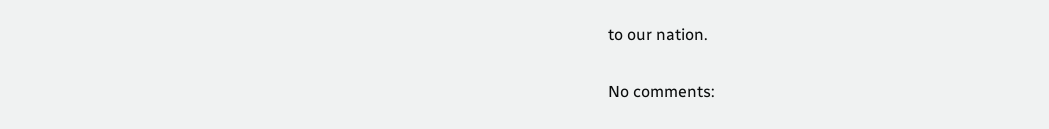to our nation.

No comments: